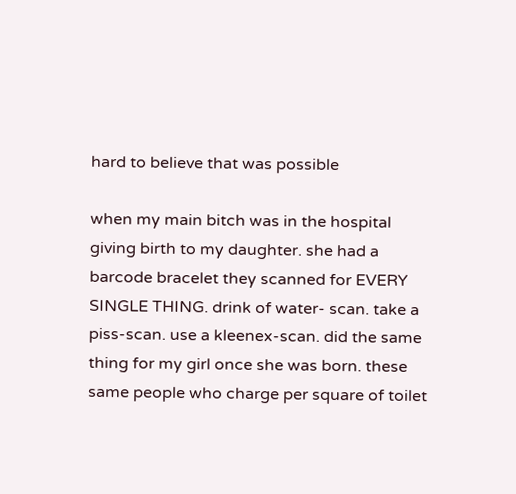hard to believe that was possible

when my main bitch was in the hospital giving birth to my daughter. she had a barcode bracelet they scanned for EVERY SINGLE THING. drink of water- scan. take a piss-scan. use a kleenex-scan. did the same thing for my girl once she was born. these same people who charge per square of toilet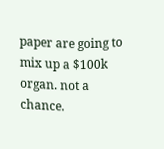paper are going to mix up a $100k organ. not a chance.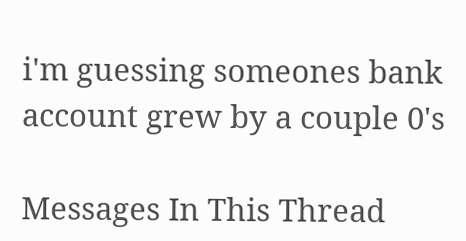i'm guessing someones bank account grew by a couple 0's

Messages In This Thread